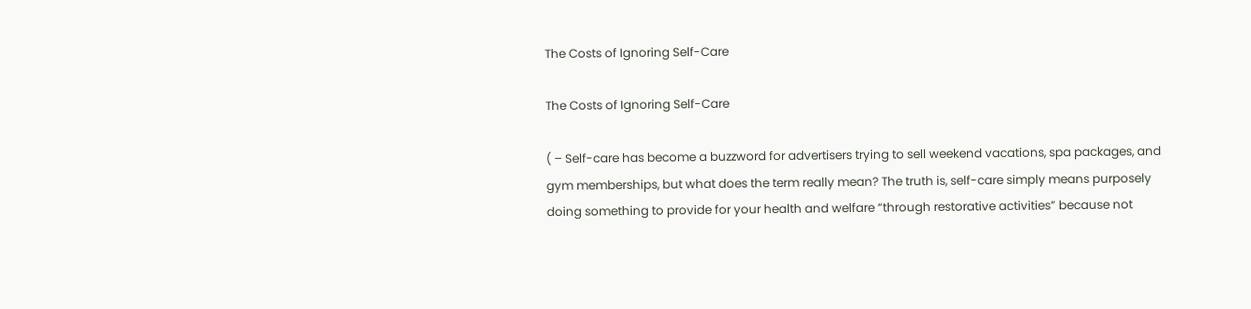The Costs of Ignoring Self-Care

The Costs of Ignoring Self-Care

( – Self-care has become a buzzword for advertisers trying to sell weekend vacations, spa packages, and gym memberships, but what does the term really mean? The truth is, self-care simply means purposely doing something to provide for your health and welfare “through restorative activities” because not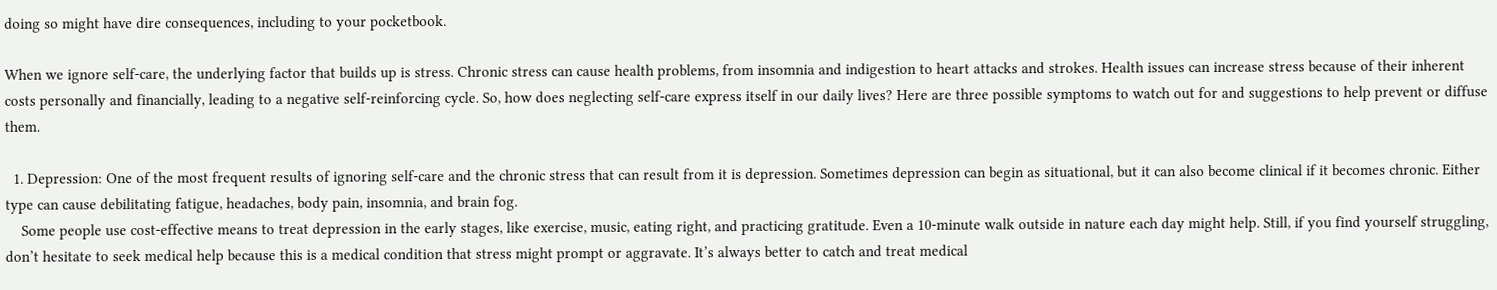doing so might have dire consequences, including to your pocketbook.

When we ignore self-care, the underlying factor that builds up is stress. Chronic stress can cause health problems, from insomnia and indigestion to heart attacks and strokes. Health issues can increase stress because of their inherent costs personally and financially, leading to a negative self-reinforcing cycle. So, how does neglecting self-care express itself in our daily lives? Here are three possible symptoms to watch out for and suggestions to help prevent or diffuse them.

  1. Depression: One of the most frequent results of ignoring self-care and the chronic stress that can result from it is depression. Sometimes depression can begin as situational, but it can also become clinical if it becomes chronic. Either type can cause debilitating fatigue, headaches, body pain, insomnia, and brain fog.
    Some people use cost-effective means to treat depression in the early stages, like exercise, music, eating right, and practicing gratitude. Even a 10-minute walk outside in nature each day might help. Still, if you find yourself struggling, don’t hesitate to seek medical help because this is a medical condition that stress might prompt or aggravate. It’s always better to catch and treat medical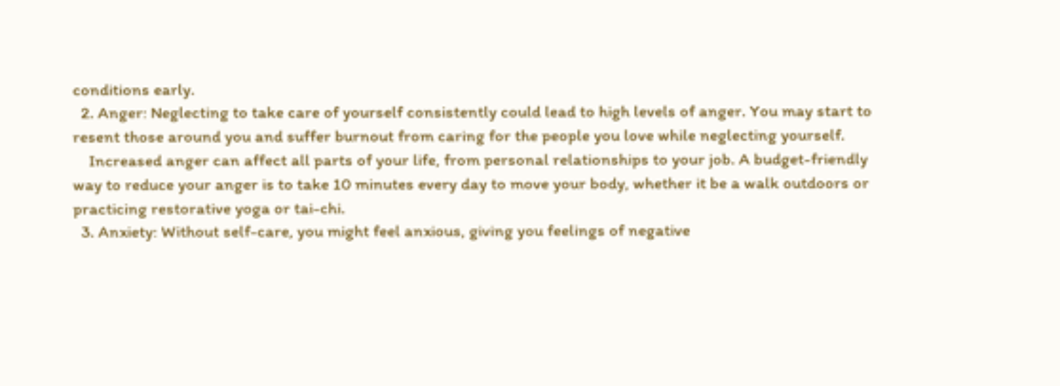conditions early.
  2. Anger: Neglecting to take care of yourself consistently could lead to high levels of anger. You may start to resent those around you and suffer burnout from caring for the people you love while neglecting yourself.
    Increased anger can affect all parts of your life, from personal relationships to your job. A budget-friendly way to reduce your anger is to take 10 minutes every day to move your body, whether it be a walk outdoors or practicing restorative yoga or tai-chi.
  3. Anxiety: Without self-care, you might feel anxious, giving you feelings of negative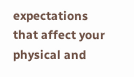expectations that affect your physical and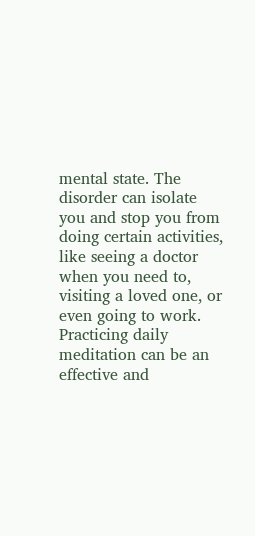mental state. The disorder can isolate you and stop you from doing certain activities, like seeing a doctor when you need to, visiting a loved one, or even going to work. Practicing daily meditation can be an effective and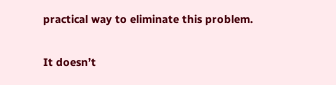practical way to eliminate this problem.

It doesn’t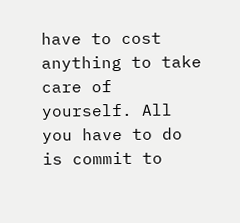have to cost anything to take care of yourself. All you have to do is commit to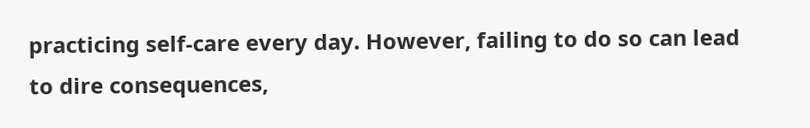practicing self-care every day. However, failing to do so can lead to dire consequences,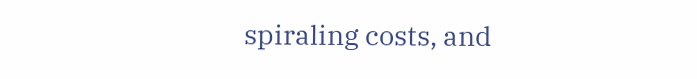spiraling costs, and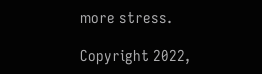more stress.

Copyright 2022,